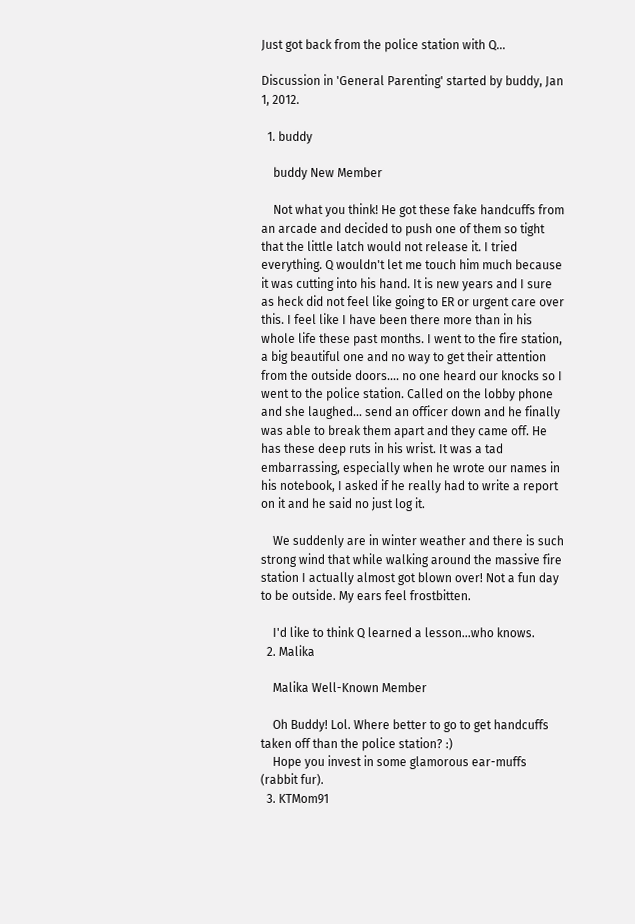Just got back from the police station with Q...

Discussion in 'General Parenting' started by buddy, Jan 1, 2012.

  1. buddy

    buddy New Member

    Not what you think! He got these fake handcuffs from an arcade and decided to push one of them so tight that the little latch would not release it. I tried everything. Q wouldn't let me touch him much because it was cutting into his hand. It is new years and I sure as heck did not feel like going to ER or urgent care over this. I feel like I have been there more than in his whole life these past months. I went to the fire station, a big beautiful one and no way to get their attention from the outside doors.... no one heard our knocks so I went to the police station. Called on the lobby phone and she laughed... send an officer down and he finally was able to break them apart and they came off. He has these deep ruts in his wrist. It was a tad embarrassing, especially when he wrote our names in his notebook, I asked if he really had to write a report on it and he said no just log it.

    We suddenly are in winter weather and there is such strong wind that while walking around the massive fire station I actually almost got blown over! Not a fun day to be outside. My ears feel frostbitten.

    I'd like to think Q learned a lesson...who knows.
  2. Malika

    Malika Well-Known Member

    Oh Buddy! Lol. Where better to go to get handcuffs taken off than the police station? :)
    Hope you invest in some glamorous ear-muffs (rabbit fur).
  3. KTMom91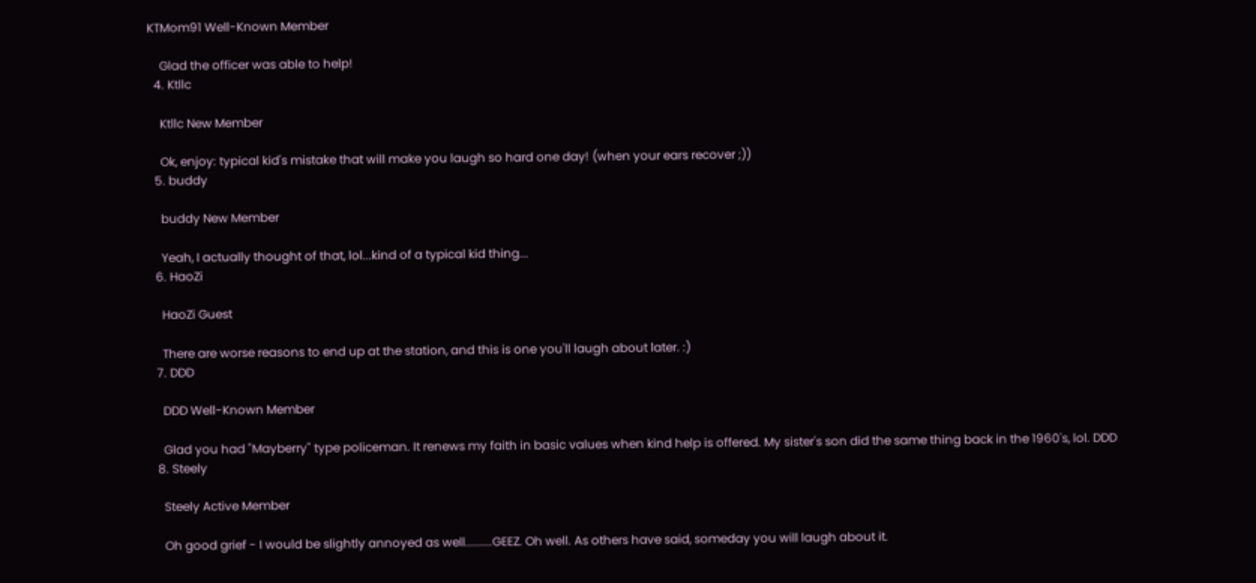KTMom91 Well-Known Member

    Glad the officer was able to help!
  4. Ktllc

    Ktllc New Member

    Ok, enjoy: typical kid's mistake that will make you laugh so hard one day! (when your ears recover ;))
  5. buddy

    buddy New Member

    Yeah, I actually thought of that, lol...kind of a typical kid thing...
  6. HaoZi

    HaoZi Guest

    There are worse reasons to end up at the station, and this is one you'll laugh about later. :)
  7. DDD

    DDD Well-Known Member

    Glad you had "Mayberry" type policeman. It renews my faith in basic values when kind help is offered. My sister's son did the same thing back in the 1960's, lol. DDD
  8. Steely

    Steely Active Member

    Oh good grief - I would be slightly annoyed as well.........GEEZ. Oh well. As others have said, someday you will laugh about it.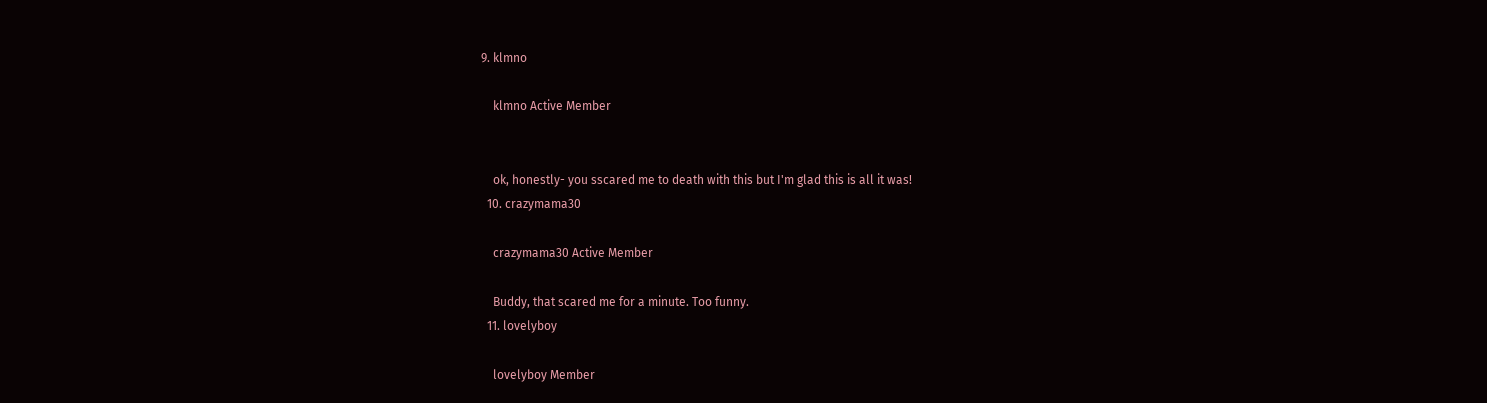9. klmno

    klmno Active Member


    ok, honestly- you sscared me to death with this but I'm glad this is all it was!
  10. crazymama30

    crazymama30 Active Member

    Buddy, that scared me for a minute. Too funny.
  11. lovelyboy

    lovelyboy Member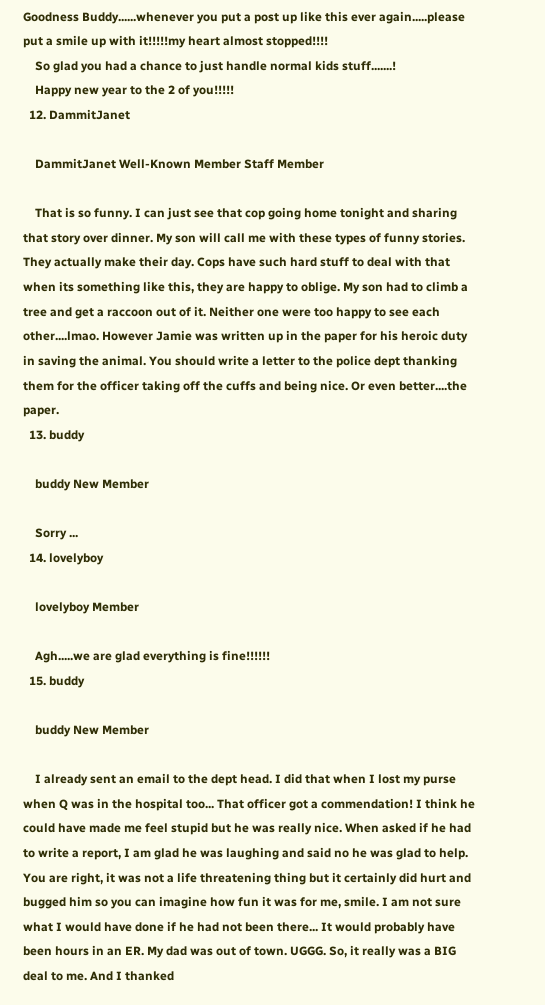Goodness Buddy......whenever you put a post up like this ever again.....please put a smile up with it!!!!!my heart almost stopped!!!!
    So glad you had a chance to just handle normal kids stuff.......!
    Happy new year to the 2 of you!!!!!
  12. DammitJanet

    DammitJanet Well-Known Member Staff Member

    That is so funny. I can just see that cop going home tonight and sharing that story over dinner. My son will call me with these types of funny stories. They actually make their day. Cops have such hard stuff to deal with that when its something like this, they are happy to oblige. My son had to climb a tree and get a raccoon out of it. Neither one were too happy to see each other....lmao. However Jamie was written up in the paper for his heroic duty in saving the animal. You should write a letter to the police dept thanking them for the officer taking off the cuffs and being nice. Or even better....the paper.
  13. buddy

    buddy New Member

    Sorry ...
  14. lovelyboy

    lovelyboy Member

    Agh.....we are glad everything is fine!!!!!!
  15. buddy

    buddy New Member

    I already sent an email to the dept head. I did that when I lost my purse when Q was in the hospital too... That officer got a commendation! I think he could have made me feel stupid but he was really nice. When asked if he had to write a report, I am glad he was laughing and said no he was glad to help. You are right, it was not a life threatening thing but it certainly did hurt and bugged him so you can imagine how fun it was for me, smile. I am not sure what I would have done if he had not been there... It would probably have been hours in an ER. My dad was out of town. UGGG. So, it really was a BIG deal to me. And I thanked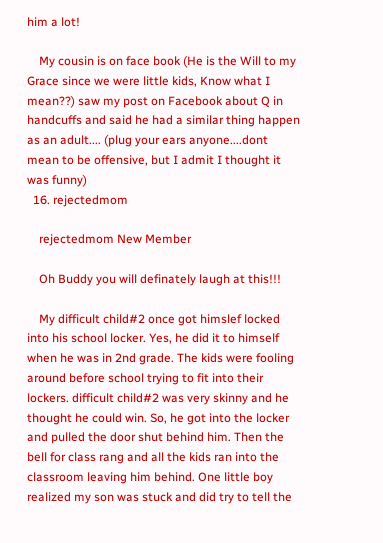him a lot!

    My cousin is on face book (He is the Will to my Grace since we were little kids, Know what I mean??) saw my post on Facebook about Q in handcuffs and said he had a similar thing happen as an adult.... (plug your ears anyone....dont mean to be offensive, but I admit I thought it was funny)
  16. rejectedmom

    rejectedmom New Member

    Oh Buddy you will definately laugh at this!!!

    My difficult child#2 once got himslef locked into his school locker. Yes, he did it to himself when he was in 2nd grade. The kids were fooling around before school trying to fit into their lockers. difficult child#2 was very skinny and he thought he could win. So, he got into the locker and pulled the door shut behind him. Then the bell for class rang and all the kids ran into the classroom leaving him behind. One little boy realized my son was stuck and did try to tell the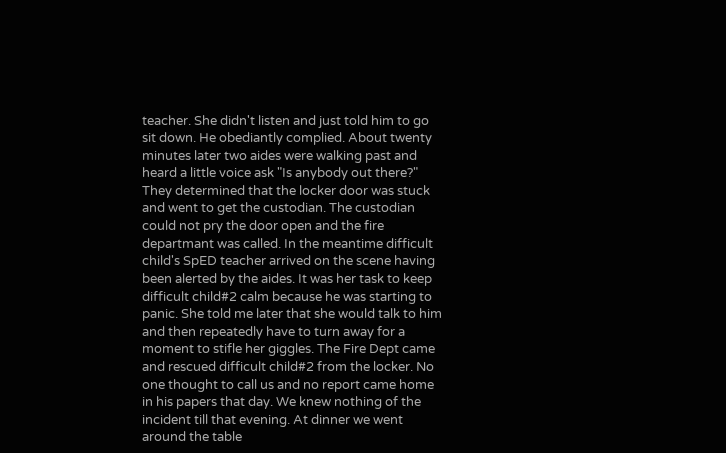teacher. She didn't listen and just told him to go sit down. He obediantly complied. About twenty minutes later two aides were walking past and heard a little voice ask "Is anybody out there?" They determined that the locker door was stuck and went to get the custodian. The custodian could not pry the door open and the fire departmant was called. In the meantime difficult child's SpED teacher arrived on the scene having been alerted by the aides. It was her task to keep difficult child#2 calm because he was starting to panic. She told me later that she would talk to him and then repeatedly have to turn away for a moment to stifle her giggles. The Fire Dept came and rescued difficult child#2 from the locker. No one thought to call us and no report came home in his papers that day. We knew nothing of the incident till that evening. At dinner we went around the table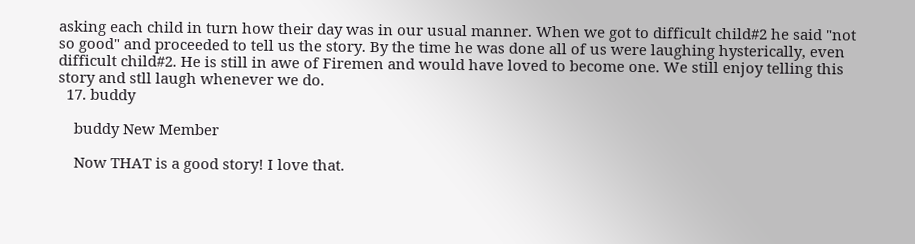asking each child in turn how their day was in our usual manner. When we got to difficult child#2 he said "not so good" and proceeded to tell us the story. By the time he was done all of us were laughing hysterically, even difficult child#2. He is still in awe of Firemen and would have loved to become one. We still enjoy telling this story and stll laugh whenever we do.
  17. buddy

    buddy New Member

    Now THAT is a good story! I love that.